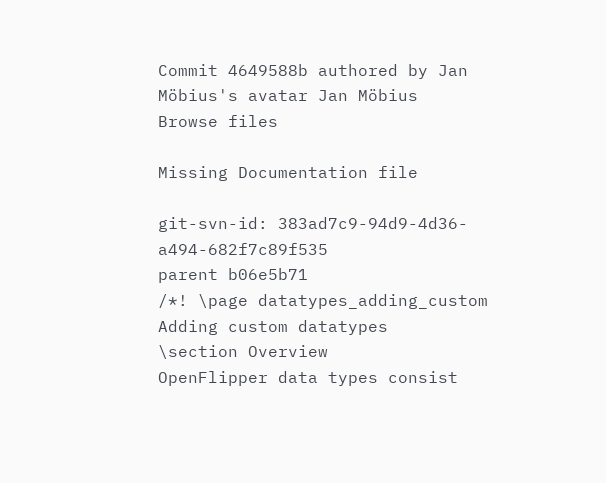Commit 4649588b authored by Jan Möbius's avatar Jan Möbius
Browse files

Missing Documentation file

git-svn-id: 383ad7c9-94d9-4d36-a494-682f7c89f535
parent b06e5b71
/*! \page datatypes_adding_custom Adding custom datatypes
\section Overview
OpenFlipper data types consist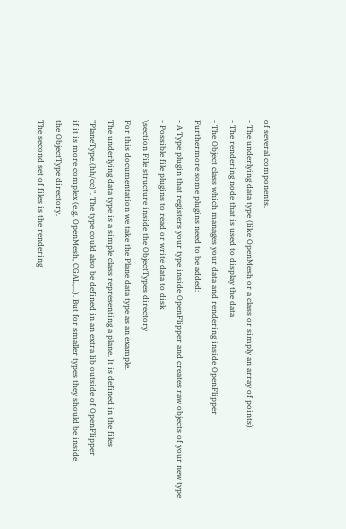of several components.
- The underlying data type (like OpenMesh or a class or simply an array of points)
- The rendering node that is used to display the data
- The Object class which manages your data and rendering inside OpenFlipper
Furthermore some plugins need to be added:
- A Type plugin that registers your type inside OpenFlipper and creates raw objects of your new type
- Possible file plugins to read or write data to disk
\section File structure inside the ObjectTypes directory
For this documentation we take the Plane data type as an example.
The underlying data type is a simple class representing a plane. It is defined in the files
"PlaneType.(hh/cc)". The type could also be defined in an extra lib outside of OpenFlipper
if it is more complex (e.g. OpenMesh, CGAL,...). But for smaller types they should be inside
the ObjectType directory.
The second set of files is the rendering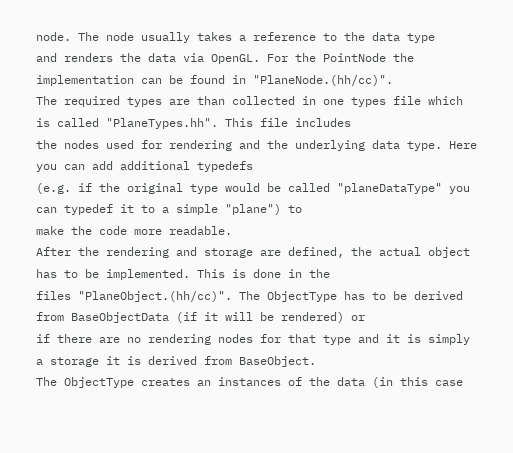node. The node usually takes a reference to the data type
and renders the data via OpenGL. For the PointNode the implementation can be found in "PlaneNode.(hh/cc)".
The required types are than collected in one types file which is called "PlaneTypes.hh". This file includes
the nodes used for rendering and the underlying data type. Here you can add additional typedefs
(e.g. if the original type would be called "planeDataType" you can typedef it to a simple "plane") to
make the code more readable.
After the rendering and storage are defined, the actual object has to be implemented. This is done in the
files "PlaneObject.(hh/cc)". The ObjectType has to be derived from BaseObjectData (if it will be rendered) or
if there are no rendering nodes for that type and it is simply a storage it is derived from BaseObject.
The ObjectType creates an instances of the data (in this case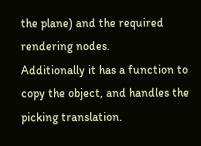the plane) and the required rendering nodes.
Additionally it has a function to copy the object, and handles the picking translation.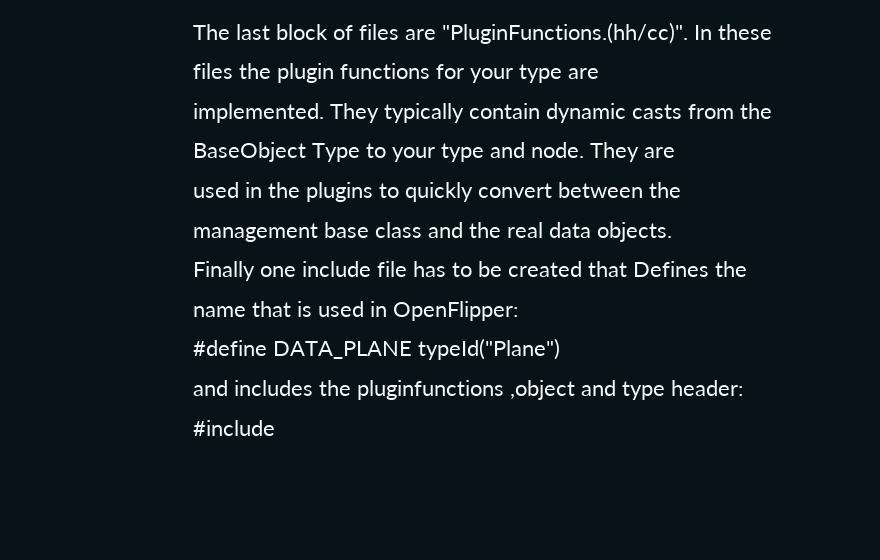The last block of files are "PluginFunctions.(hh/cc)". In these files the plugin functions for your type are
implemented. They typically contain dynamic casts from the BaseObject Type to your type and node. They are
used in the plugins to quickly convert between the management base class and the real data objects.
Finally one include file has to be created that Defines the name that is used in OpenFlipper:
#define DATA_PLANE typeId("Plane")
and includes the pluginfunctions ,object and type header:
#include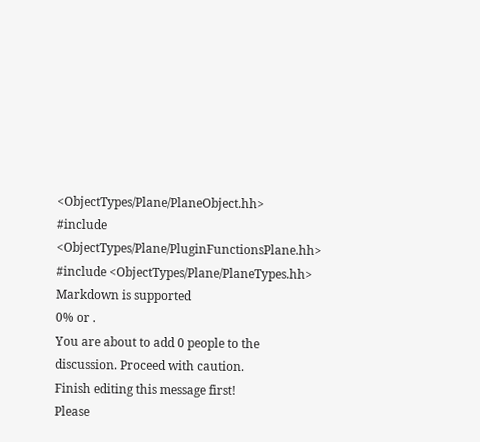<ObjectTypes/Plane/PlaneObject.hh>
#include <ObjectTypes/Plane/PluginFunctionsPlane.hh>
#include <ObjectTypes/Plane/PlaneTypes.hh>
Markdown is supported
0% or .
You are about to add 0 people to the discussion. Proceed with caution.
Finish editing this message first!
Please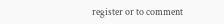register or to comment